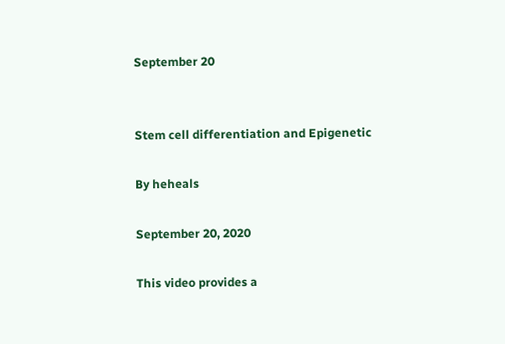September 20


Stem cell differentiation and Epigenetic

By heheals

September 20, 2020

This video provides a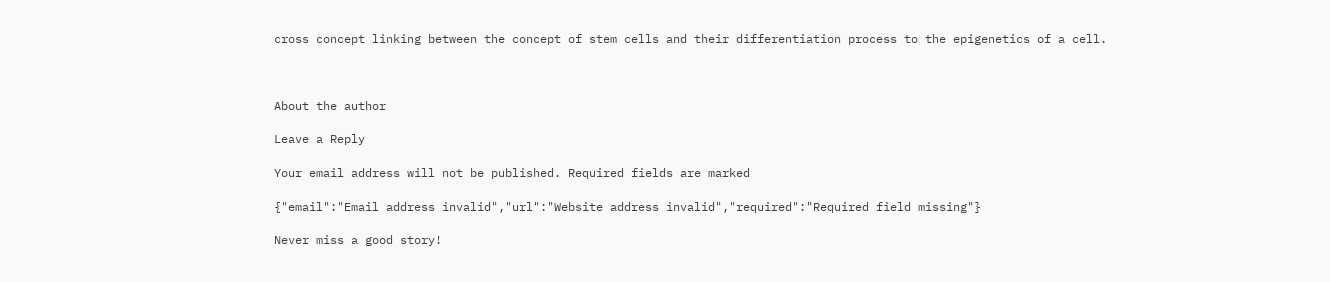cross concept linking between the concept of stem cells and their differentiation process to the epigenetics of a cell.



About the author

Leave a Reply

Your email address will not be published. Required fields are marked

{"email":"Email address invalid","url":"Website address invalid","required":"Required field missing"}

Never miss a good story!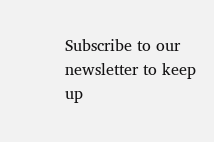Subscribe to our newsletter to keep up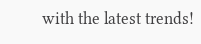with the latest trends!